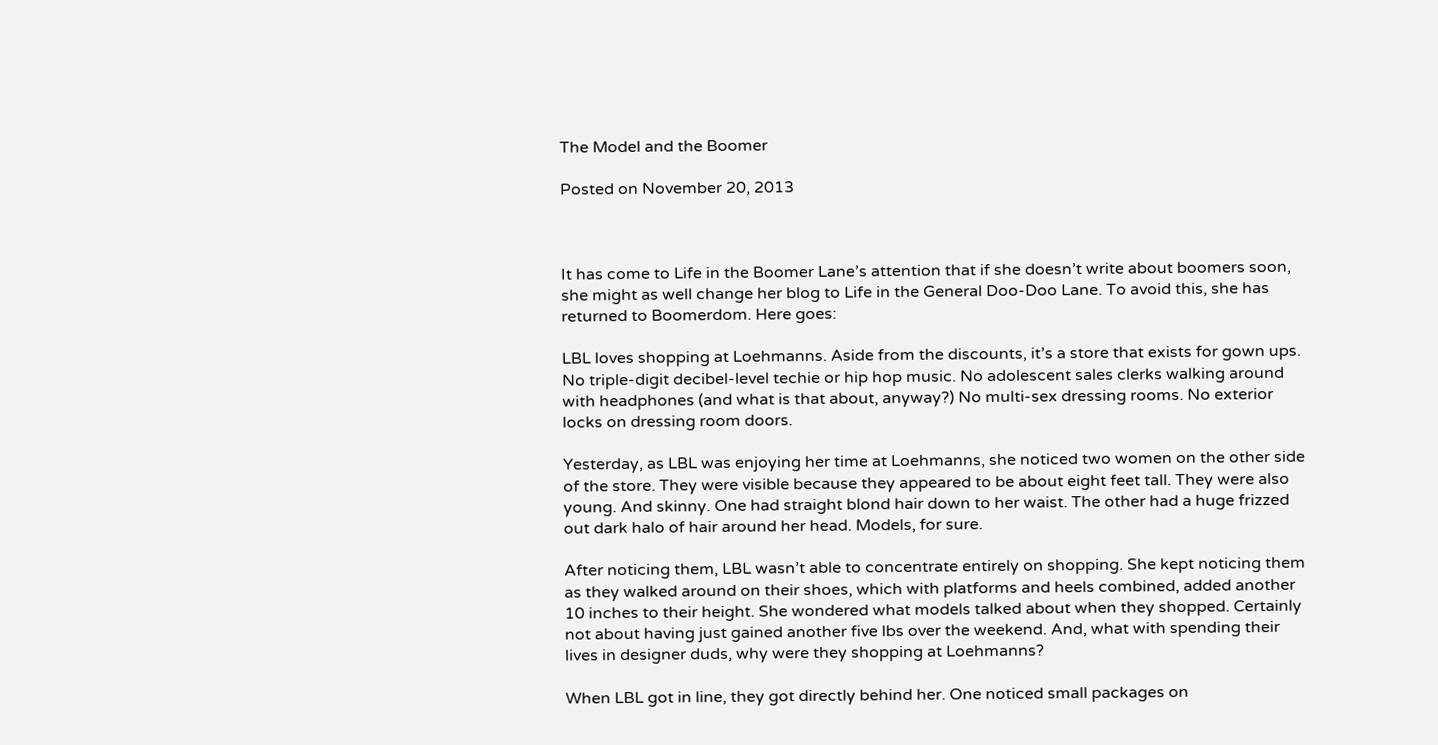The Model and the Boomer

Posted on November 20, 2013



It has come to Life in the Boomer Lane’s attention that if she doesn’t write about boomers soon, she might as well change her blog to Life in the General Doo-Doo Lane. To avoid this, she has returned to Boomerdom. Here goes:

LBL loves shopping at Loehmanns. Aside from the discounts, it’s a store that exists for gown ups. No triple-digit decibel-level techie or hip hop music. No adolescent sales clerks walking around with headphones (and what is that about, anyway?) No multi-sex dressing rooms. No exterior locks on dressing room doors.

Yesterday, as LBL was enjoying her time at Loehmanns, she noticed two women on the other side of the store. They were visible because they appeared to be about eight feet tall. They were also young. And skinny. One had straight blond hair down to her waist. The other had a huge frizzed out dark halo of hair around her head. Models, for sure.

After noticing them, LBL wasn’t able to concentrate entirely on shopping. She kept noticing them as they walked around on their shoes, which with platforms and heels combined, added another 10 inches to their height. She wondered what models talked about when they shopped. Certainly not about having just gained another five lbs over the weekend. And, what with spending their lives in designer duds, why were they shopping at Loehmanns?

When LBL got in line, they got directly behind her. One noticed small packages on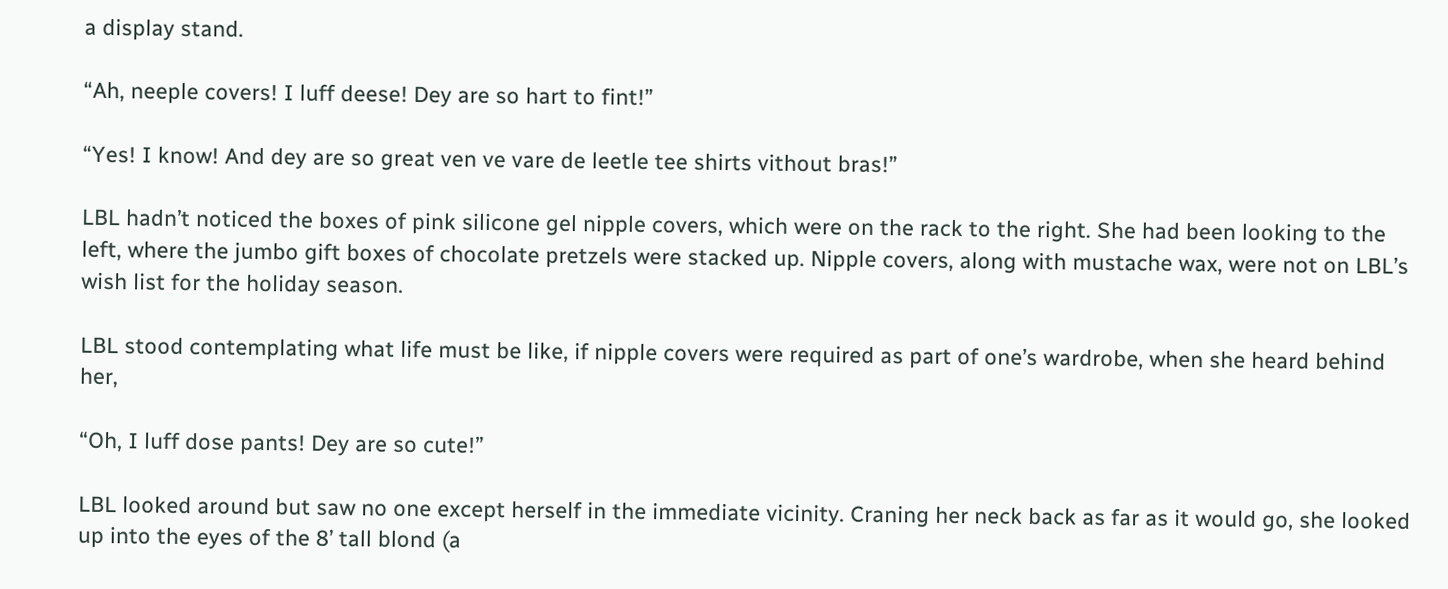a display stand.

“Ah, neeple covers! I luff deese! Dey are so hart to fint!”

“Yes! I know! And dey are so great ven ve vare de leetle tee shirts vithout bras!”

LBL hadn’t noticed the boxes of pink silicone gel nipple covers, which were on the rack to the right. She had been looking to the left, where the jumbo gift boxes of chocolate pretzels were stacked up. Nipple covers, along with mustache wax, were not on LBL’s wish list for the holiday season.

LBL stood contemplating what life must be like, if nipple covers were required as part of one’s wardrobe, when she heard behind her,

“Oh, I luff dose pants! Dey are so cute!”

LBL looked around but saw no one except herself in the immediate vicinity. Craning her neck back as far as it would go, she looked up into the eyes of the 8’ tall blond (a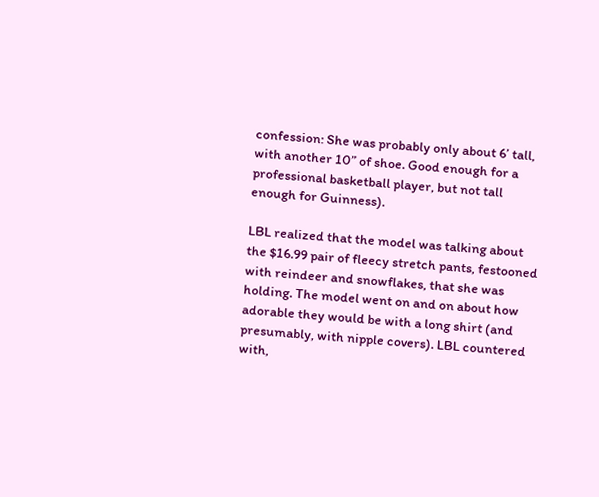confession: She was probably only about 6’ tall, with another 10” of shoe. Good enough for a professional basketball player, but not tall enough for Guinness).

LBL realized that the model was talking about the $16.99 pair of fleecy stretch pants, festooned with reindeer and snowflakes, that she was holding. The model went on and on about how adorable they would be with a long shirt (and presumably, with nipple covers). LBL countered with,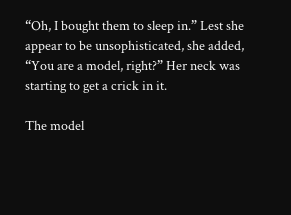“Oh, I bought them to sleep in.” Lest she appear to be unsophisticated, she added, “You are a model, right?” Her neck was starting to get a crick in it.

The model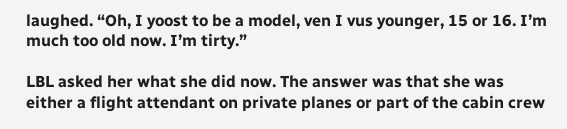laughed. “Oh, I yoost to be a model, ven I vus younger, 15 or 16. I’m much too old now. I’m tirty.”

LBL asked her what she did now. The answer was that she was either a flight attendant on private planes or part of the cabin crew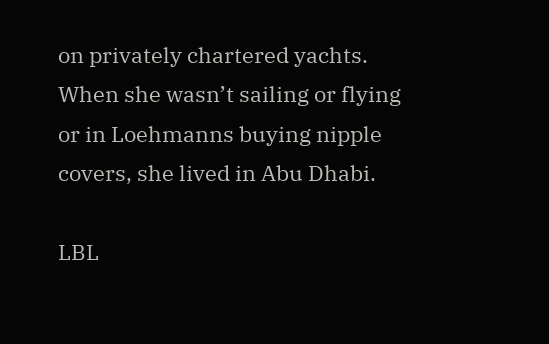on privately chartered yachts. When she wasn’t sailing or flying or in Loehmanns buying nipple covers, she lived in Abu Dhabi.

LBL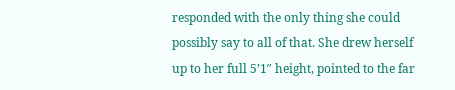responded with the only thing she could possibly say to all of that. She drew herself up to her full 5’1″ height, pointed to the far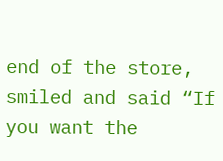end of the store, smiled and said “If you want the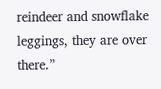reindeer and snowflake leggings, they are over there.”